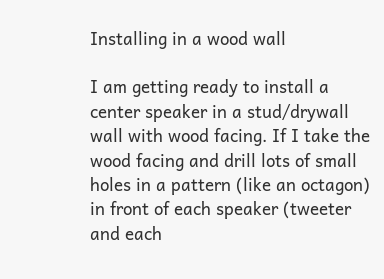Installing in a wood wall

I am getting ready to install a center speaker in a stud/drywall wall with wood facing. If I take the wood facing and drill lots of small holes in a pattern (like an octagon) in front of each speaker (tweeter and each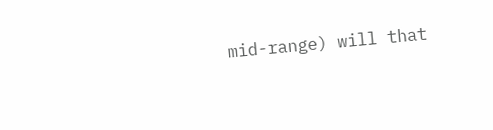mid-range) will that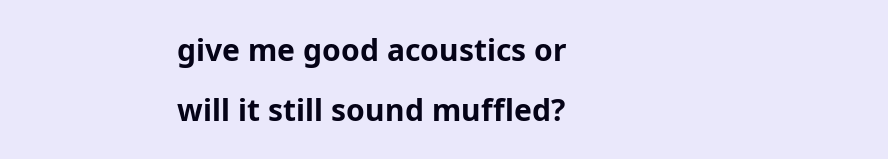give me good acoustics or will it still sound muffled?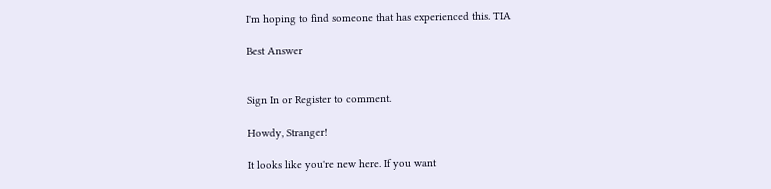I'm hoping to find someone that has experienced this. TIA

Best Answer


Sign In or Register to comment.

Howdy, Stranger!

It looks like you're new here. If you want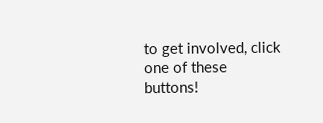to get involved, click one of these buttons!